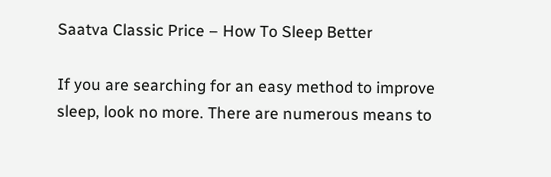Saatva Classic Price – How To Sleep Better

If you are searching for an easy method to improve sleep, look no more. There are numerous means to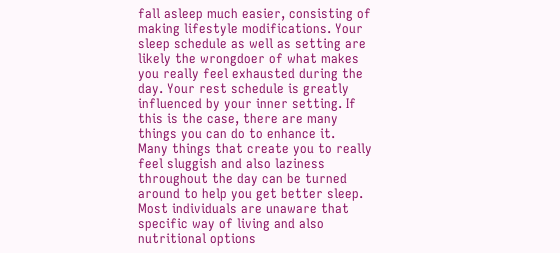fall asleep much easier, consisting of making lifestyle modifications. Your sleep schedule as well as setting are likely the wrongdoer of what makes you really feel exhausted during the day. Your rest schedule is greatly influenced by your inner setting. If this is the case, there are many things you can do to enhance it.
Many things that create you to really feel sluggish and also laziness throughout the day can be turned around to help you get better sleep. Most individuals are unaware that specific way of living and also nutritional options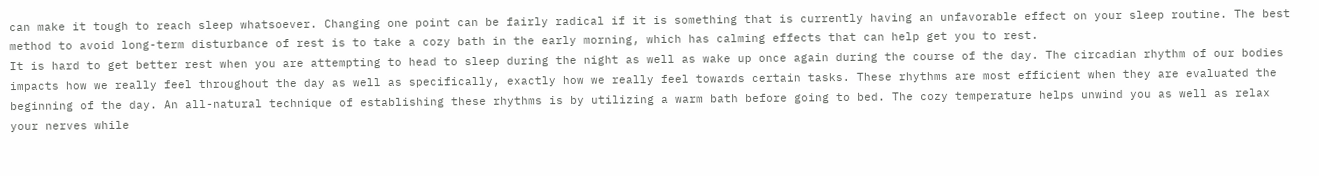can make it tough to reach sleep whatsoever. Changing one point can be fairly radical if it is something that is currently having an unfavorable effect on your sleep routine. The best method to avoid long-term disturbance of rest is to take a cozy bath in the early morning, which has calming effects that can help get you to rest.
It is hard to get better rest when you are attempting to head to sleep during the night as well as wake up once again during the course of the day. The circadian rhythm of our bodies impacts how we really feel throughout the day as well as specifically, exactly how we really feel towards certain tasks. These rhythms are most efficient when they are evaluated the beginning of the day. An all-natural technique of establishing these rhythms is by utilizing a warm bath before going to bed. The cozy temperature helps unwind you as well as relax your nerves while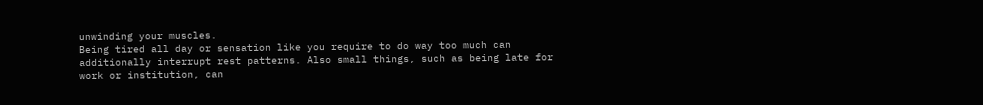unwinding your muscles.
Being tired all day or sensation like you require to do way too much can additionally interrupt rest patterns. Also small things, such as being late for work or institution, can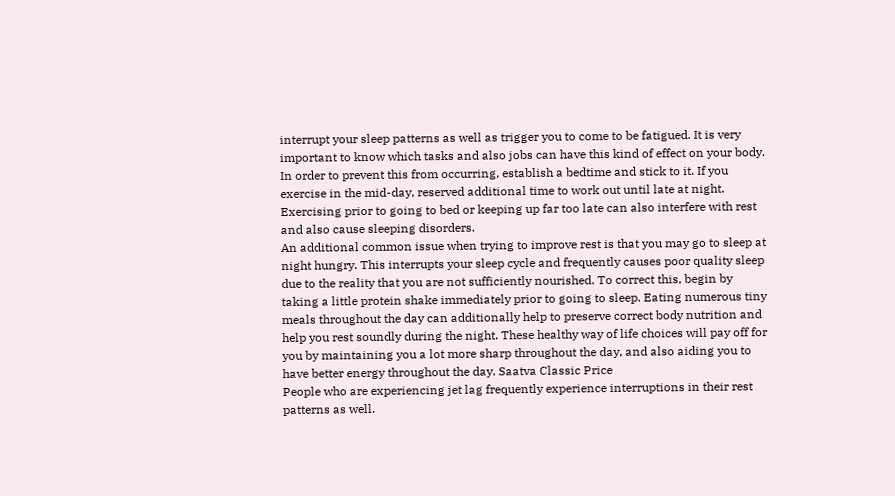interrupt your sleep patterns as well as trigger you to come to be fatigued. It is very important to know which tasks and also jobs can have this kind of effect on your body. In order to prevent this from occurring, establish a bedtime and stick to it. If you exercise in the mid-day, reserved additional time to work out until late at night. Exercising prior to going to bed or keeping up far too late can also interfere with rest and also cause sleeping disorders.
An additional common issue when trying to improve rest is that you may go to sleep at night hungry. This interrupts your sleep cycle and frequently causes poor quality sleep due to the reality that you are not sufficiently nourished. To correct this, begin by taking a little protein shake immediately prior to going to sleep. Eating numerous tiny meals throughout the day can additionally help to preserve correct body nutrition and help you rest soundly during the night. These healthy way of life choices will pay off for you by maintaining you a lot more sharp throughout the day, and also aiding you to have better energy throughout the day. Saatva Classic Price
People who are experiencing jet lag frequently experience interruptions in their rest patterns as well.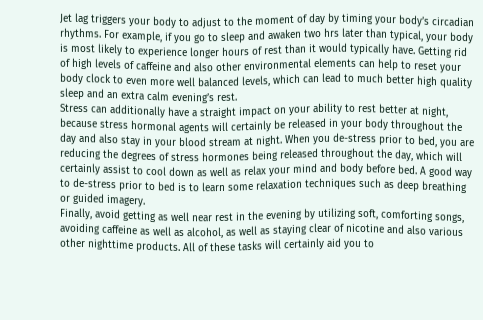Jet lag triggers your body to adjust to the moment of day by timing your body’s circadian rhythms. For example, if you go to sleep and awaken two hrs later than typical, your body is most likely to experience longer hours of rest than it would typically have. Getting rid of high levels of caffeine and also other environmental elements can help to reset your body clock to even more well balanced levels, which can lead to much better high quality sleep and an extra calm evening’s rest.
Stress can additionally have a straight impact on your ability to rest better at night, because stress hormonal agents will certainly be released in your body throughout the day and also stay in your blood stream at night. When you de-stress prior to bed, you are reducing the degrees of stress hormones being released throughout the day, which will certainly assist to cool down as well as relax your mind and body before bed. A good way to de-stress prior to bed is to learn some relaxation techniques such as deep breathing or guided imagery.
Finally, avoid getting as well near rest in the evening by utilizing soft, comforting songs, avoiding caffeine as well as alcohol, as well as staying clear of nicotine and also various other nighttime products. All of these tasks will certainly aid you to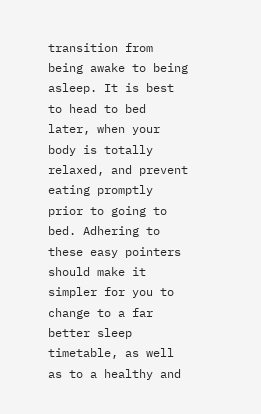transition from being awake to being asleep. It is best to head to bed later, when your body is totally relaxed, and prevent eating promptly prior to going to bed. Adhering to these easy pointers should make it simpler for you to change to a far better sleep timetable, as well as to a healthy and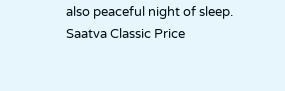also peaceful night of sleep. Saatva Classic Price